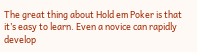The great thing about Hold em Poker is that it’s easy to learn. Even a novice can rapidly develop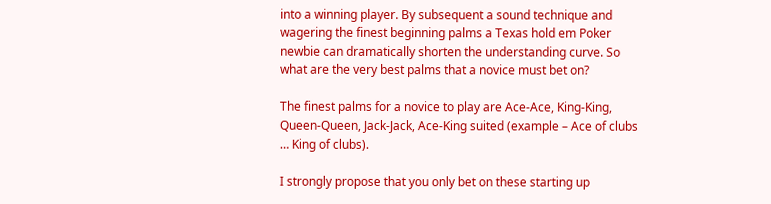into a winning player. By subsequent a sound technique and wagering the finest beginning palms a Texas hold em Poker newbie can dramatically shorten the understanding curve. So what are the very best palms that a novice must bet on?

The finest palms for a novice to play are Ace-Ace, King-King, Queen-Queen, Jack-Jack, Ace-King suited (example – Ace of clubs … King of clubs).

I strongly propose that you only bet on these starting up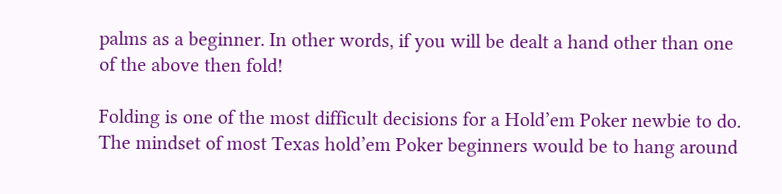palms as a beginner. In other words, if you will be dealt a hand other than one of the above then fold!

Folding is one of the most difficult decisions for a Hold’em Poker newbie to do. The mindset of most Texas hold’em Poker beginners would be to hang around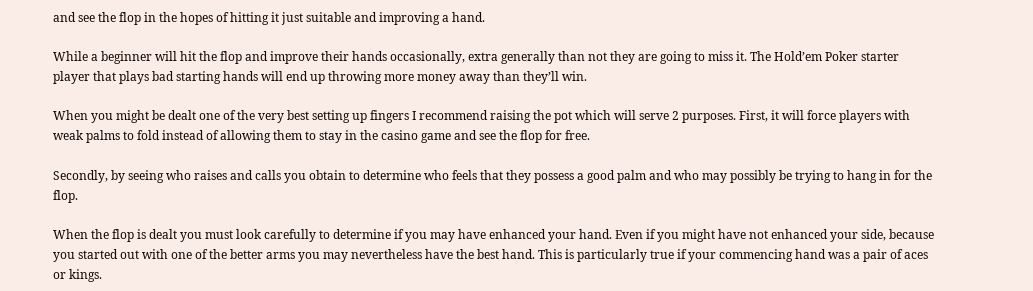and see the flop in the hopes of hitting it just suitable and improving a hand.

While a beginner will hit the flop and improve their hands occasionally, extra generally than not they are going to miss it. The Hold’em Poker starter player that plays bad starting hands will end up throwing more money away than they’ll win.

When you might be dealt one of the very best setting up fingers I recommend raising the pot which will serve 2 purposes. First, it will force players with weak palms to fold instead of allowing them to stay in the casino game and see the flop for free.

Secondly, by seeing who raises and calls you obtain to determine who feels that they possess a good palm and who may possibly be trying to hang in for the flop.

When the flop is dealt you must look carefully to determine if you may have enhanced your hand. Even if you might have not enhanced your side, because you started out with one of the better arms you may nevertheless have the best hand. This is particularly true if your commencing hand was a pair of aces or kings.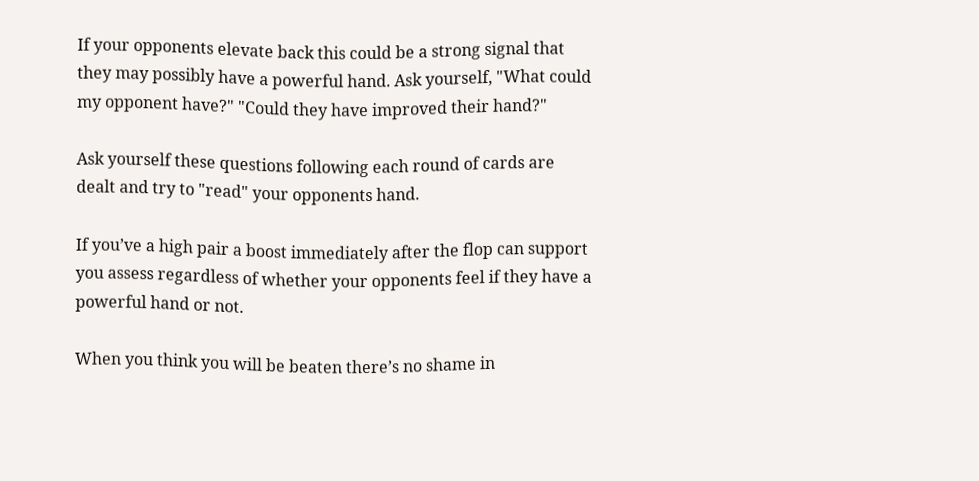If your opponents elevate back this could be a strong signal that they may possibly have a powerful hand. Ask yourself, "What could my opponent have?" "Could they have improved their hand?"

Ask yourself these questions following each round of cards are dealt and try to "read" your opponents hand.

If you’ve a high pair a boost immediately after the flop can support you assess regardless of whether your opponents feel if they have a powerful hand or not.

When you think you will be beaten there’s no shame in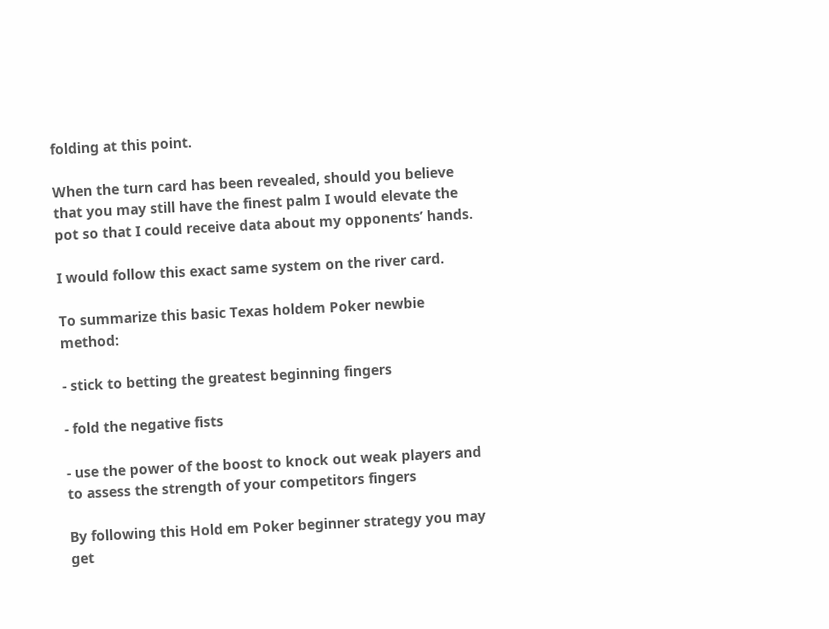folding at this point.

When the turn card has been revealed, should you believe that you may still have the finest palm I would elevate the pot so that I could receive data about my opponents’ hands.

I would follow this exact same system on the river card.

To summarize this basic Texas holdem Poker newbie method:

- stick to betting the greatest beginning fingers

- fold the negative fists

- use the power of the boost to knock out weak players and to assess the strength of your competitors fingers

By following this Hold em Poker beginner strategy you may get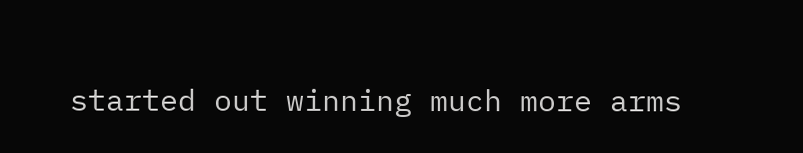started out winning much more arms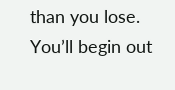than you lose. You’ll begin out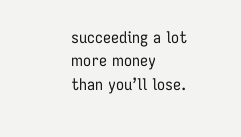succeeding a lot more money than you’ll lose.